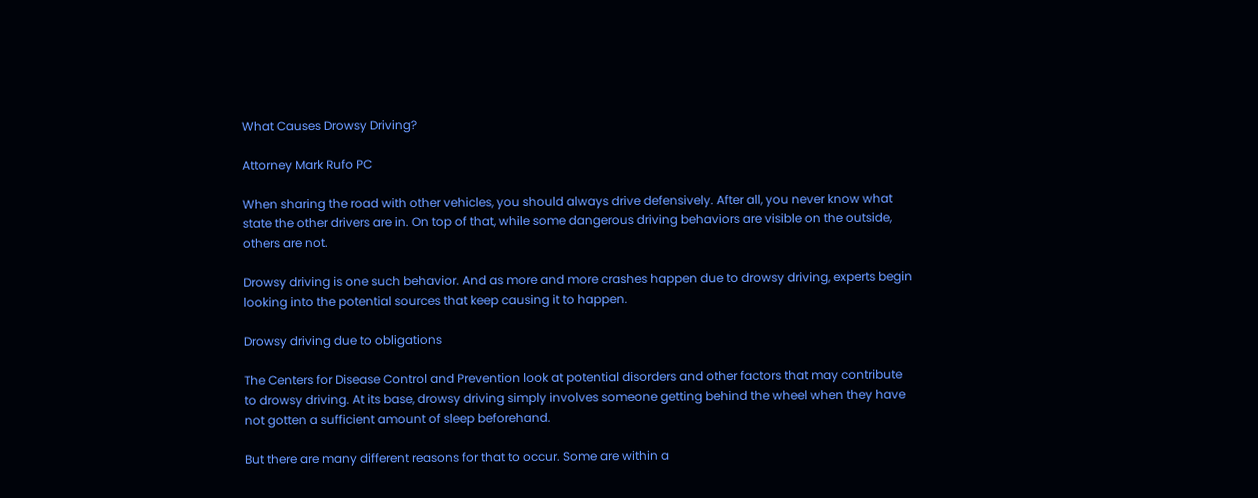What Causes Drowsy Driving?

Attorney Mark Rufo PC

When sharing the road with other vehicles, you should always drive defensively. After all, you never know what state the other drivers are in. On top of that, while some dangerous driving behaviors are visible on the outside, others are not.

Drowsy driving is one such behavior. And as more and more crashes happen due to drowsy driving, experts begin looking into the potential sources that keep causing it to happen.

Drowsy driving due to obligations

The Centers for Disease Control and Prevention look at potential disorders and other factors that may contribute to drowsy driving. At its base, drowsy driving simply involves someone getting behind the wheel when they have not gotten a sufficient amount of sleep beforehand.

But there are many different reasons for that to occur. Some are within a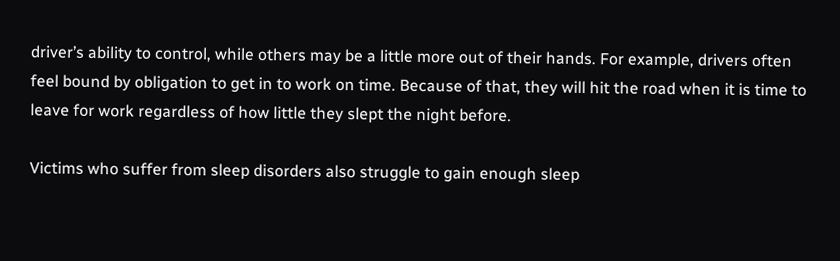driver’s ability to control, while others may be a little more out of their hands. For example, drivers often feel bound by obligation to get in to work on time. Because of that, they will hit the road when it is time to leave for work regardless of how little they slept the night before.

Victims who suffer from sleep disorders also struggle to gain enough sleep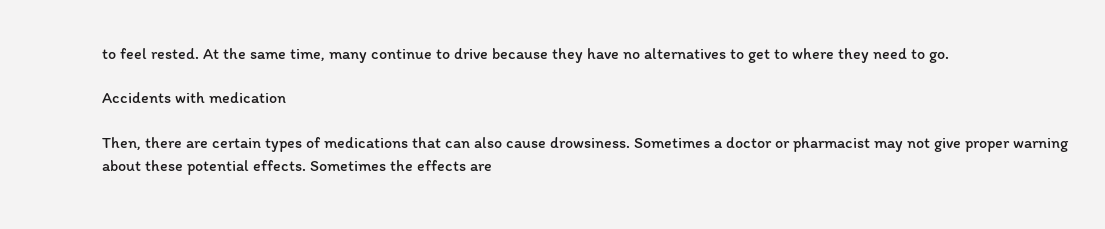to feel rested. At the same time, many continue to drive because they have no alternatives to get to where they need to go.

Accidents with medication

Then, there are certain types of medications that can also cause drowsiness. Sometimes a doctor or pharmacist may not give proper warning about these potential effects. Sometimes the effects are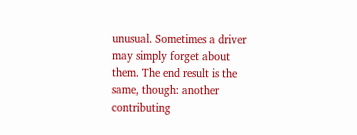unusual. Sometimes a driver may simply forget about them. The end result is the same, though: another contributing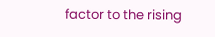factor to the rising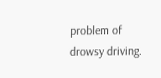problem of drowsy driving.